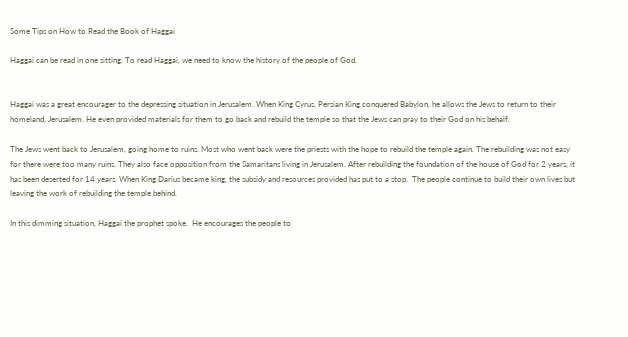Some Tips on How to Read the Book of Haggai

Haggai can be read in one sitting. To read Haggai, we need to know the history of the people of God.


Haggai was a great encourager to the depressing situation in Jerusalem. When King Cyrus, Persian King conquered Babylon, he allows the Jews to return to their homeland, Jerusalem. He even provided materials for them to go back and rebuild the temple so that the Jews can pray to their God on his behalf.

The Jews went back to Jerusalem, going home to ruins. Most who went back were the priests with the hope to rebuild the temple again. The rebuilding was not easy for there were too many ruins. They also face opposition from the Samaritans living in Jerusalem. After rebuilding the foundation of the house of God for 2 years, it has been deserted for 14 years. When King Darius became king, the subsidy and resources provided has put to a stop.  The people continue to build their own lives but leaving the work of rebuilding the temple behind.

In this dimming situation, Haggai the prophet spoke.  He encourages the people to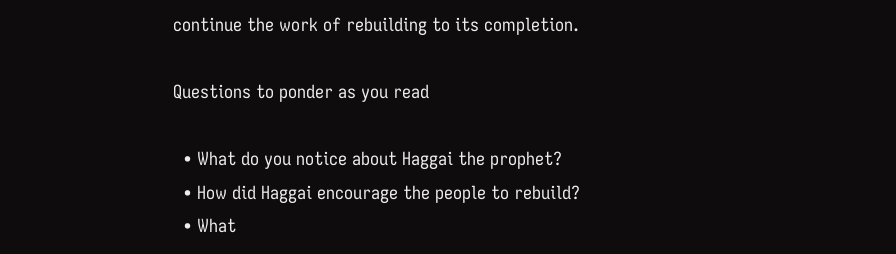continue the work of rebuilding to its completion.

Questions to ponder as you read

  • What do you notice about Haggai the prophet?
  • How did Haggai encourage the people to rebuild?
  • What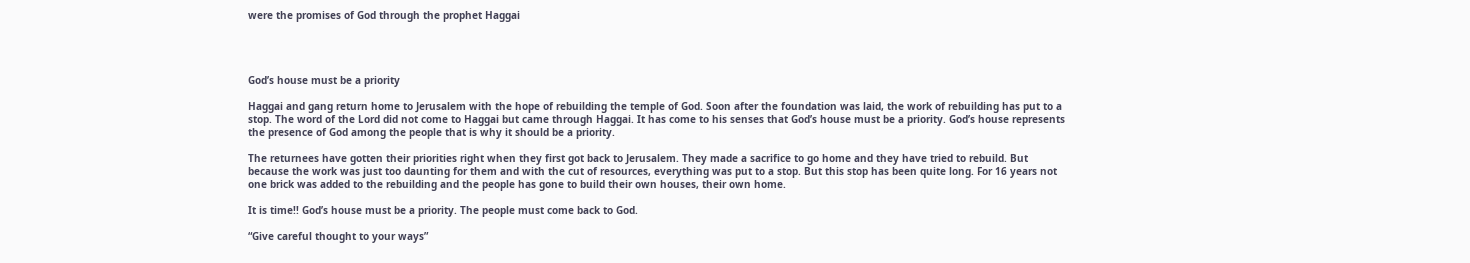were the promises of God through the prophet Haggai




God’s house must be a priority

Haggai and gang return home to Jerusalem with the hope of rebuilding the temple of God. Soon after the foundation was laid, the work of rebuilding has put to a stop. The word of the Lord did not come to Haggai but came through Haggai. It has come to his senses that God’s house must be a priority. God’s house represents the presence of God among the people that is why it should be a priority.

The returnees have gotten their priorities right when they first got back to Jerusalem. They made a sacrifice to go home and they have tried to rebuild. But because the work was just too daunting for them and with the cut of resources, everything was put to a stop. But this stop has been quite long. For 16 years not one brick was added to the rebuilding and the people has gone to build their own houses, their own home.

It is time!! God’s house must be a priority. The people must come back to God.

“Give careful thought to your ways”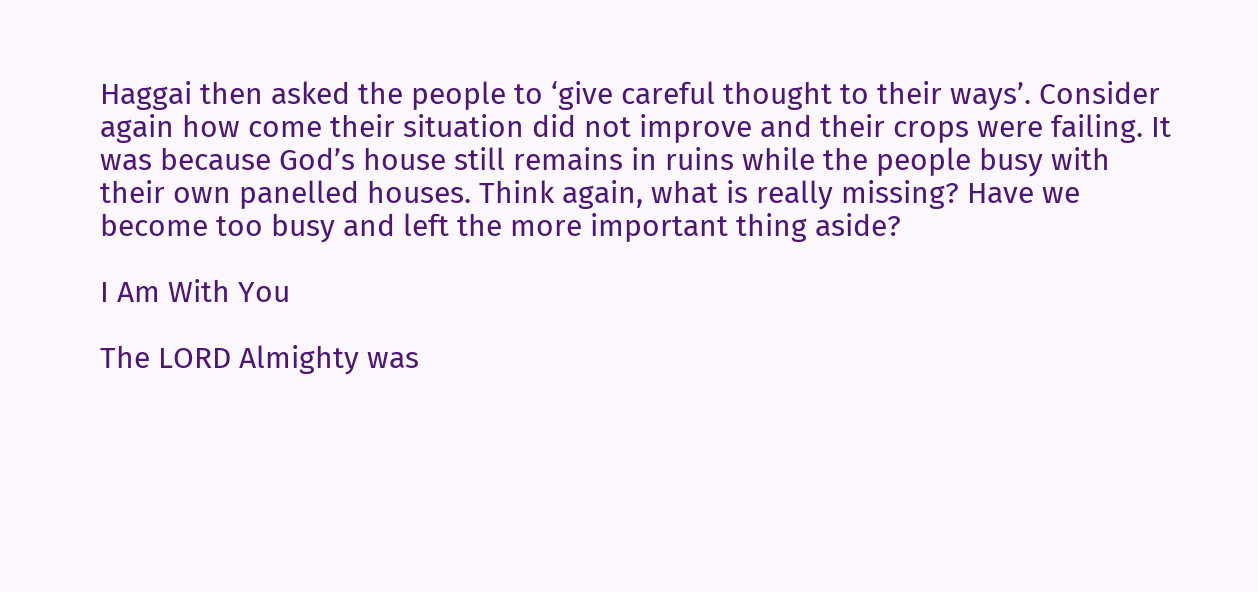Haggai then asked the people to ‘give careful thought to their ways’. Consider again how come their situation did not improve and their crops were failing. It was because God’s house still remains in ruins while the people busy with their own panelled houses. Think again, what is really missing? Have we become too busy and left the more important thing aside?

I Am With You

The LORD Almighty was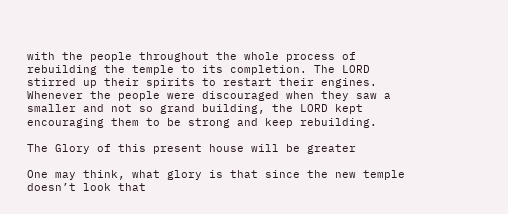with the people throughout the whole process of rebuilding the temple to its completion. The LORD stirred up their spirits to restart their engines. Whenever the people were discouraged when they saw a smaller and not so grand building, the LORD kept encouraging them to be strong and keep rebuilding.

The Glory of this present house will be greater

One may think, what glory is that since the new temple doesn’t look that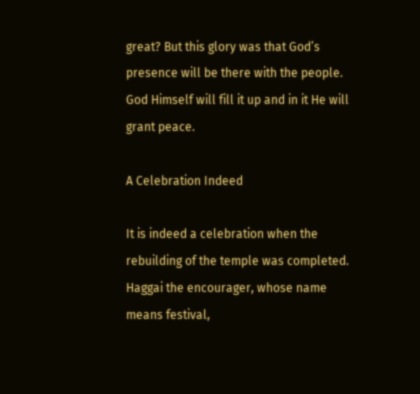great? But this glory was that God’s presence will be there with the people. God Himself will fill it up and in it He will grant peace.

A Celebration Indeed

It is indeed a celebration when the rebuilding of the temple was completed. Haggai the encourager, whose name means festival,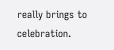really brings to celebration.